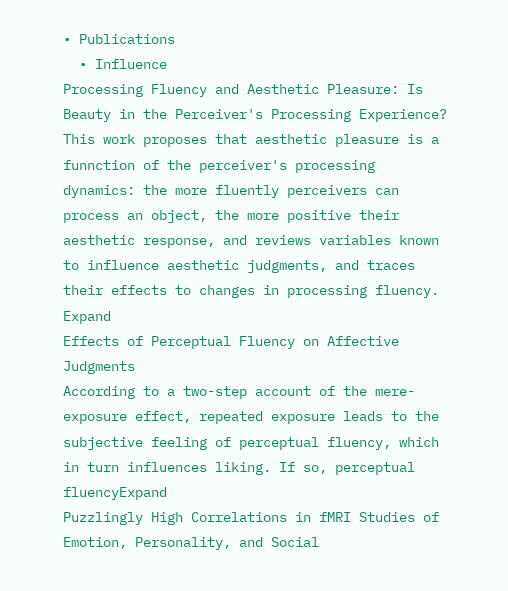• Publications
  • Influence
Processing Fluency and Aesthetic Pleasure: Is Beauty in the Perceiver's Processing Experience?
This work proposes that aesthetic pleasure is a funnction of the perceiver's processing dynamics: the more fluently perceivers can process an object, the more positive their aesthetic response, and reviews variables known to influence aesthetic judgments, and traces their effects to changes in processing fluency. Expand
Effects of Perceptual Fluency on Affective Judgments
According to a two-step account of the mere-exposure effect, repeated exposure leads to the subjective feeling of perceptual fluency, which in turn influences liking. If so, perceptual fluencyExpand
Puzzlingly High Correlations in fMRI Studies of Emotion, Personality, and Social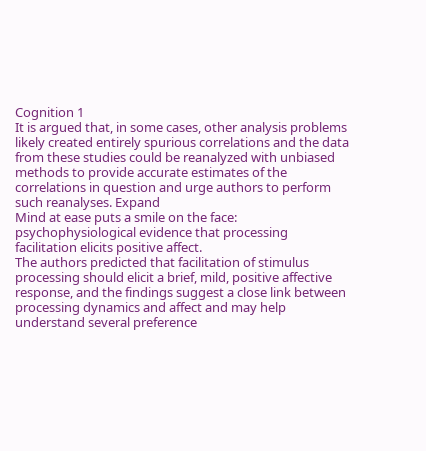Cognition 1
It is argued that, in some cases, other analysis problems likely created entirely spurious correlations and the data from these studies could be reanalyzed with unbiased methods to provide accurate estimates of the correlations in question and urge authors to perform such reanalyses. Expand
Mind at ease puts a smile on the face: psychophysiological evidence that processing facilitation elicits positive affect.
The authors predicted that facilitation of stimulus processing should elicit a brief, mild, positive affective response, and the findings suggest a close link between processing dynamics and affect and may help understand several preference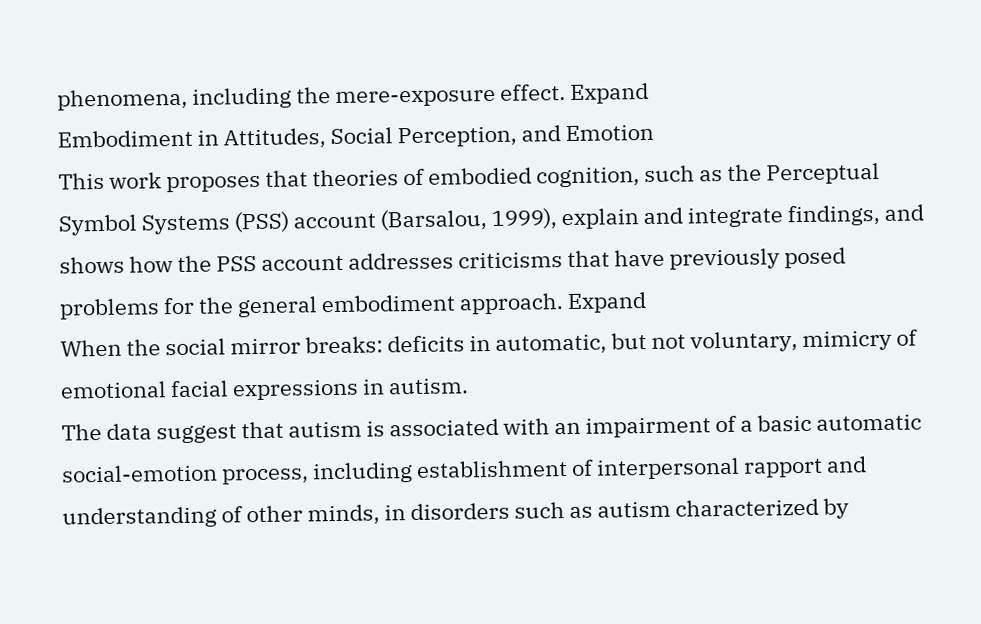phenomena, including the mere-exposure effect. Expand
Embodiment in Attitudes, Social Perception, and Emotion
This work proposes that theories of embodied cognition, such as the Perceptual Symbol Systems (PSS) account (Barsalou, 1999), explain and integrate findings, and shows how the PSS account addresses criticisms that have previously posed problems for the general embodiment approach. Expand
When the social mirror breaks: deficits in automatic, but not voluntary, mimicry of emotional facial expressions in autism.
The data suggest that autism is associated with an impairment of a basic automatic social-emotion process, including establishment of interpersonal rapport and understanding of other minds, in disorders such as autism characterized by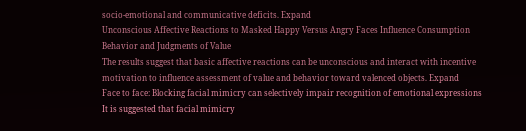socio-emotional and communicative deficits. Expand
Unconscious Affective Reactions to Masked Happy Versus Angry Faces Influence Consumption Behavior and Judgments of Value
The results suggest that basic affective reactions can be unconscious and interact with incentive motivation to influence assessment of value and behavior toward valenced objects. Expand
Face to face: Blocking facial mimicry can selectively impair recognition of emotional expressions
It is suggested that facial mimicry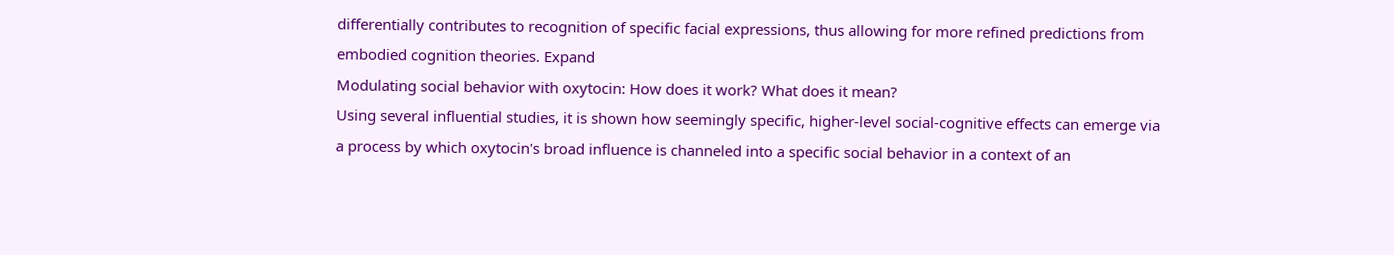differentially contributes to recognition of specific facial expressions, thus allowing for more refined predictions from embodied cognition theories. Expand
Modulating social behavior with oxytocin: How does it work? What does it mean?
Using several influential studies, it is shown how seemingly specific, higher-level social-cognitive effects can emerge via a process by which oxytocin's broad influence is channeled into a specific social behavior in a context of an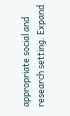appropriate social and research setting. Expand